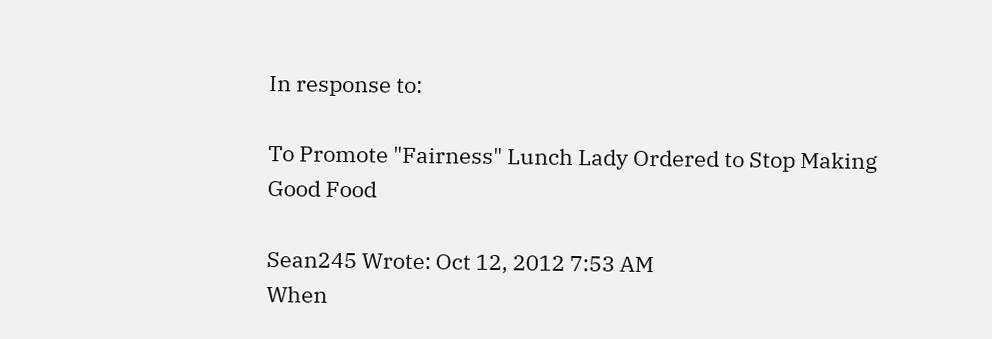In response to:

To Promote "Fairness" Lunch Lady Ordered to Stop Making Good Food

Sean245 Wrote: Oct 12, 2012 7:53 AM
When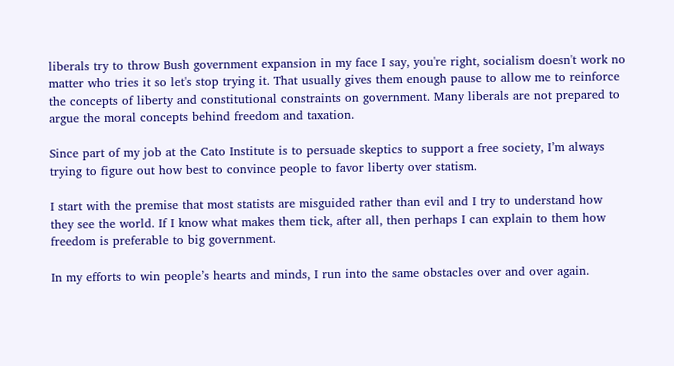liberals try to throw Bush government expansion in my face I say, you're right, socialism doesn't work no matter who tries it so let's stop trying it. That usually gives them enough pause to allow me to reinforce the concepts of liberty and constitutional constraints on government. Many liberals are not prepared to argue the moral concepts behind freedom and taxation.

Since part of my job at the Cato Institute is to persuade skeptics to support a free society, I’m always trying to figure out how best to convince people to favor liberty over statism.

I start with the premise that most statists are misguided rather than evil and I try to understand how they see the world. If I know what makes them tick, after all, then perhaps I can explain to them how freedom is preferable to big government.

In my efforts to win people’s hearts and minds, I run into the same obstacles over and over again.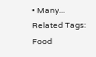• Many...
Related Tags: Food